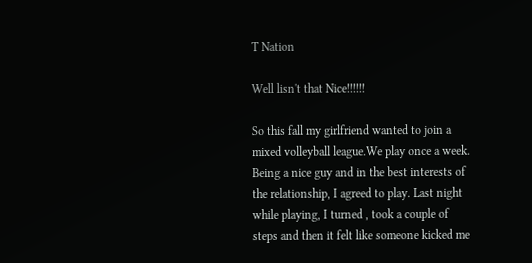T Nation

Well lisn't that Nice!!!!!!

So this fall my girlfriend wanted to join a mixed volleyball league.We play once a week. Being a nice guy and in the best interests of the relationship, I agreed to play. Last night while playing, I turned , took a couple of steps and then it felt like someone kicked me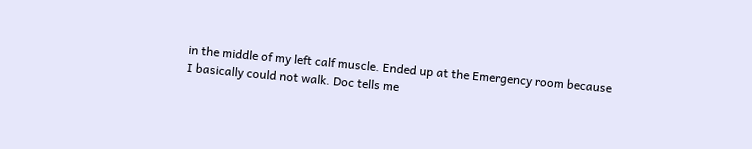in the middle of my left calf muscle. Ended up at the Emergency room because I basically could not walk. Doc tells me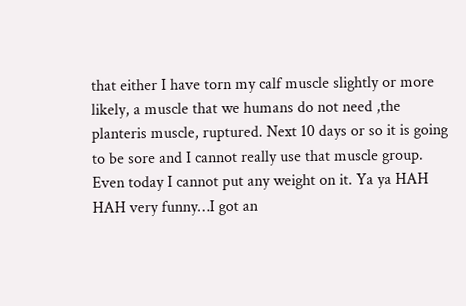that either I have torn my calf muscle slightly or more likely, a muscle that we humans do not need ,the planteris muscle, ruptured. Next 10 days or so it is going to be sore and I cannot really use that muscle group. Even today I cannot put any weight on it. Ya ya HAH HAH very funny…I got an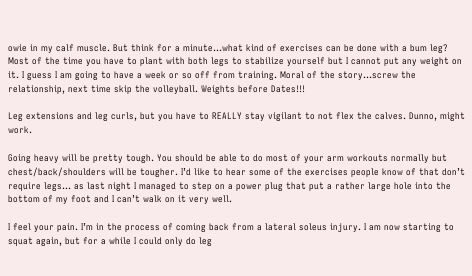owie in my calf muscle. But think for a minute…what kind of exercises can be done with a bum leg? Most of the time you have to plant with both legs to stabilize yourself but I cannot put any weight on it. I guess I am going to have a week or so off from training. Moral of the story…screw the relationship, next time skip the volleyball. Weights before Dates!!!

Leg extensions and leg curls, but you have to REALLY stay vigilant to not flex the calves. Dunno, might work.

Going heavy will be pretty tough. You should be able to do most of your arm workouts normally but chest/back/shoulders will be tougher. I’d like to hear some of the exercises people know of that don’t require legs… as last night I managed to step on a power plug that put a rather large hole into the bottom of my foot and I can’t walk on it very well.

I feel your pain. I’m in the process of coming back from a lateral soleus injury. I am now starting to squat again, but for a while I could only do leg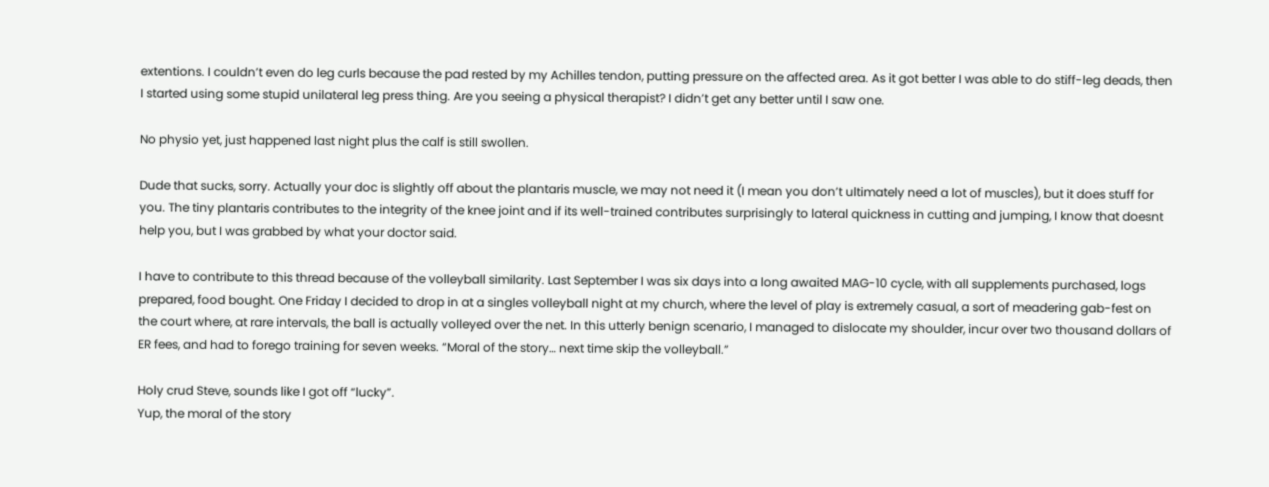extentions. I couldn’t even do leg curls because the pad rested by my Achilles tendon, putting pressure on the affected area. As it got better I was able to do stiff-leg deads, then I started using some stupid unilateral leg press thing. Are you seeing a physical therapist? I didn’t get any better until I saw one.

No physio yet, just happened last night plus the calf is still swollen.

Dude that sucks, sorry. Actually your doc is slightly off about the plantaris muscle, we may not need it (I mean you don’t ultimately need a lot of muscles), but it does stuff for you. The tiny plantaris contributes to the integrity of the knee joint and if its well-trained contributes surprisingly to lateral quickness in cutting and jumping, I know that doesnt help you, but I was grabbed by what your doctor said.

I have to contribute to this thread because of the volleyball similarity. Last September I was six days into a long awaited MAG-10 cycle, with all supplements purchased, logs prepared, food bought. One Friday I decided to drop in at a singles volleyball night at my church, where the level of play is extremely casual, a sort of meadering gab-fest on the court where, at rare intervals, the ball is actually volleyed over the net. In this utterly benign scenario, I managed to dislocate my shoulder, incur over two thousand dollars of ER fees, and had to forego training for seven weeks. “Moral of the story… next time skip the volleyball.”

Holy crud Steve, sounds like I got off “lucky”.
Yup, the moral of the story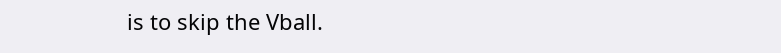is to skip the Vball.